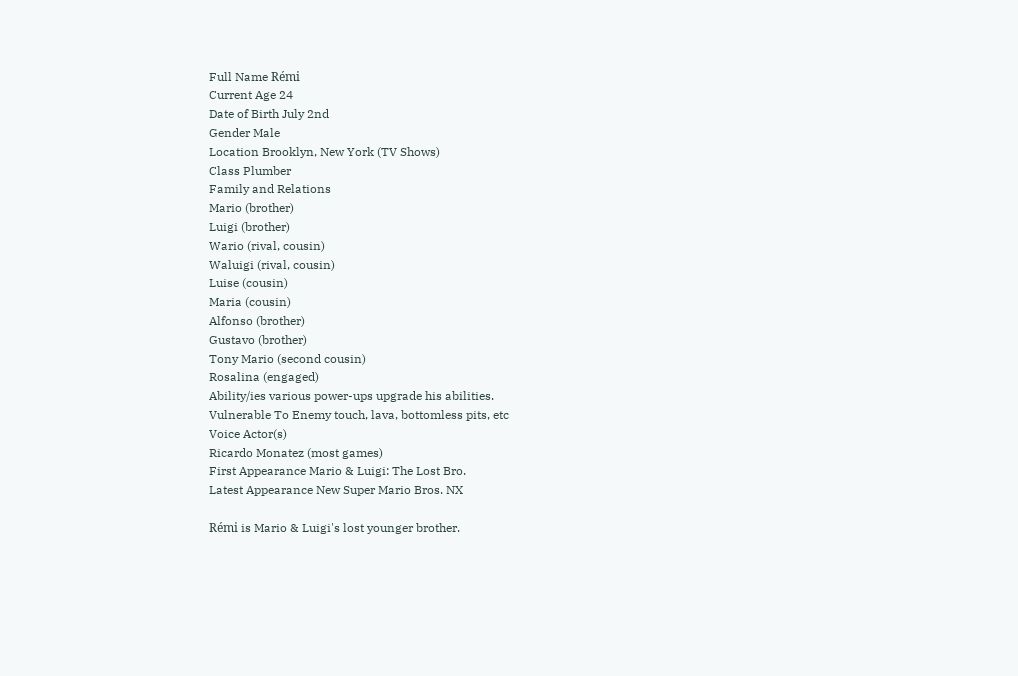Full Name Rémi
Current Age 24
Date of Birth July 2nd
Gender Male
Location Brooklyn, New York (TV Shows)
Class Plumber
Family and Relations
Mario (brother)
Luigi (brother)
Wario (rival, cousin)
Waluigi (rival, cousin)
Luise (cousin)
Maria (cousin)
Alfonso (brother)
Gustavo (brother)
Tony Mario (second cousin)
Rosalina (engaged)
Ability/ies various power-ups upgrade his abilities.
Vulnerable To Enemy touch, lava, bottomless pits, etc
Voice Actor(s)
Ricardo Monatez (most games)
First Appearance Mario & Luigi: The Lost Bro.
Latest Appearance New Super Mario Bros. NX

Rémi is Mario & Luigi's lost younger brother.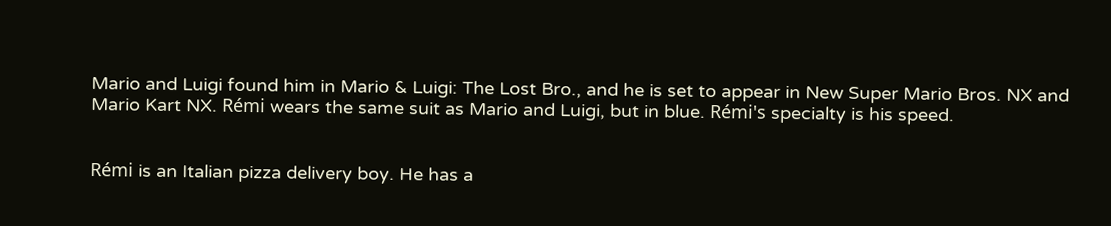Mario and Luigi found him in Mario & Luigi: The Lost Bro., and he is set to appear in New Super Mario Bros. NX and Mario Kart NX. Rémi wears the same suit as Mario and Luigi, but in blue. Rémi's specialty is his speed.


Rémi is an Italian pizza delivery boy. He has a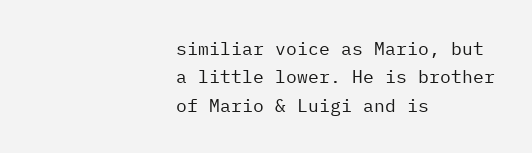similiar voice as Mario, but a little lower. He is brother of Mario & Luigi and is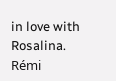in love with Rosalina. Rémi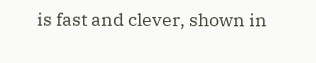is fast and clever, shown in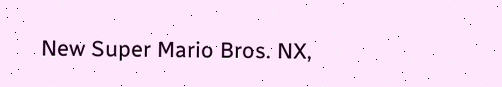New Super Mario Bros. NX,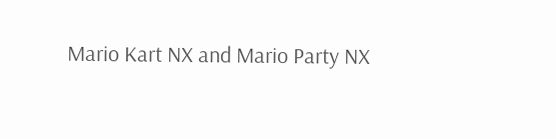Mario Kart NX and Mario Party NX